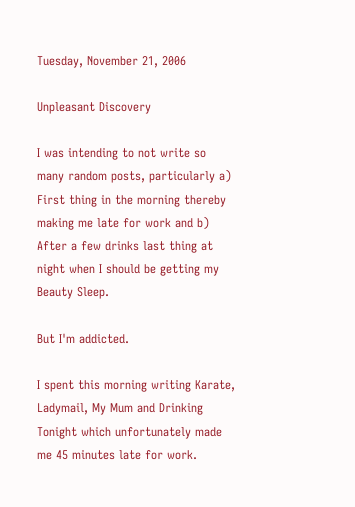Tuesday, November 21, 2006

Unpleasant Discovery

I was intending to not write so many random posts, particularly a) First thing in the morning thereby making me late for work and b) After a few drinks last thing at night when I should be getting my Beauty Sleep.

But I'm addicted.

I spent this morning writing Karate, Ladymail, My Mum and Drinking Tonight which unfortunately made me 45 minutes late for work.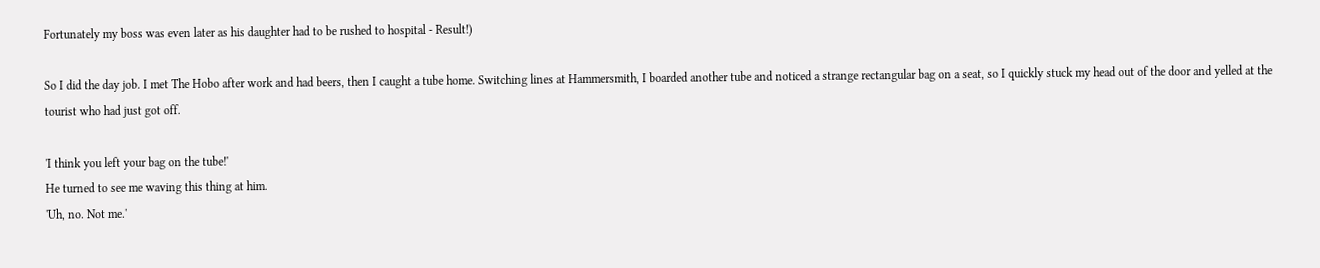Fortunately my boss was even later as his daughter had to be rushed to hospital - Result!)

So I did the day job. I met The Hobo after work and had beers, then I caught a tube home. Switching lines at Hammersmith, I boarded another tube and noticed a strange rectangular bag on a seat, so I quickly stuck my head out of the door and yelled at the tourist who had just got off.

'I think you left your bag on the tube!'
He turned to see me waving this thing at him.
'Uh, no. Not me.'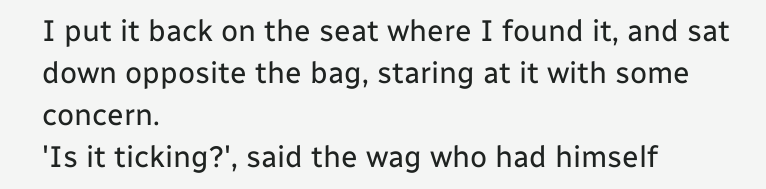I put it back on the seat where I found it, and sat down opposite the bag, staring at it with some concern.
'Is it ticking?', said the wag who had himself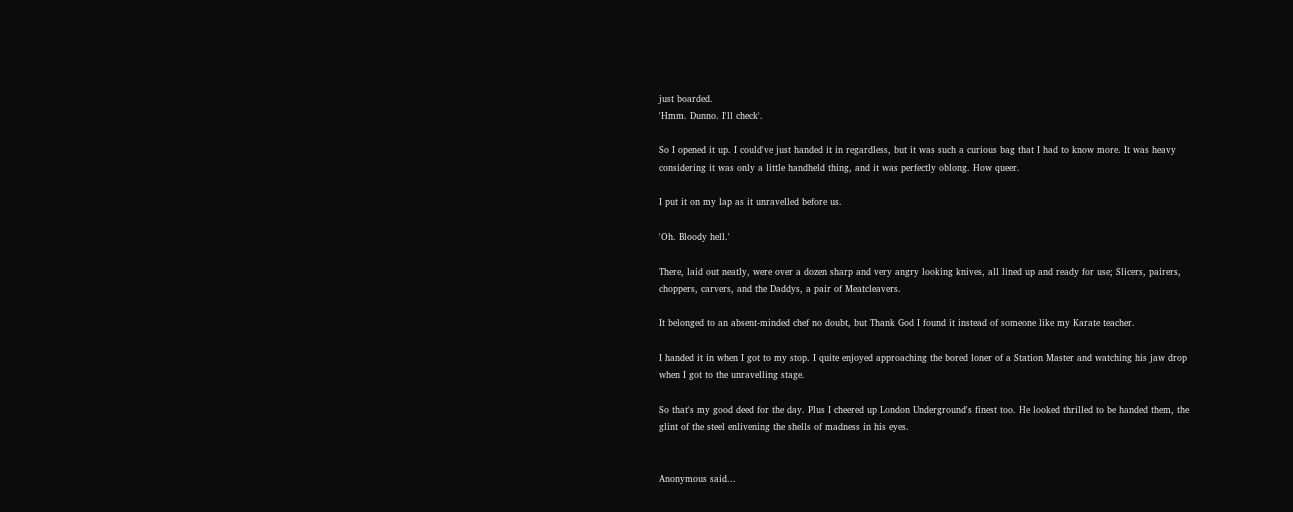just boarded.
'Hmm. Dunno. I'll check'.

So I opened it up. I could've just handed it in regardless, but it was such a curious bag that I had to know more. It was heavy considering it was only a little handheld thing, and it was perfectly oblong. How queer.

I put it on my lap as it unravelled before us.

'Oh. Bloody hell.'

There, laid out neatly, were over a dozen sharp and very angry looking knives, all lined up and ready for use; Slicers, pairers, choppers, carvers, and the Daddys, a pair of Meatcleavers.

It belonged to an absent-minded chef no doubt, but Thank God I found it instead of someone like my Karate teacher.

I handed it in when I got to my stop. I quite enjoyed approaching the bored loner of a Station Master and watching his jaw drop when I got to the unravelling stage.

So that's my good deed for the day. Plus I cheered up London Underground's finest too. He looked thrilled to be handed them, the glint of the steel enlivening the shells of madness in his eyes.


Anonymous said...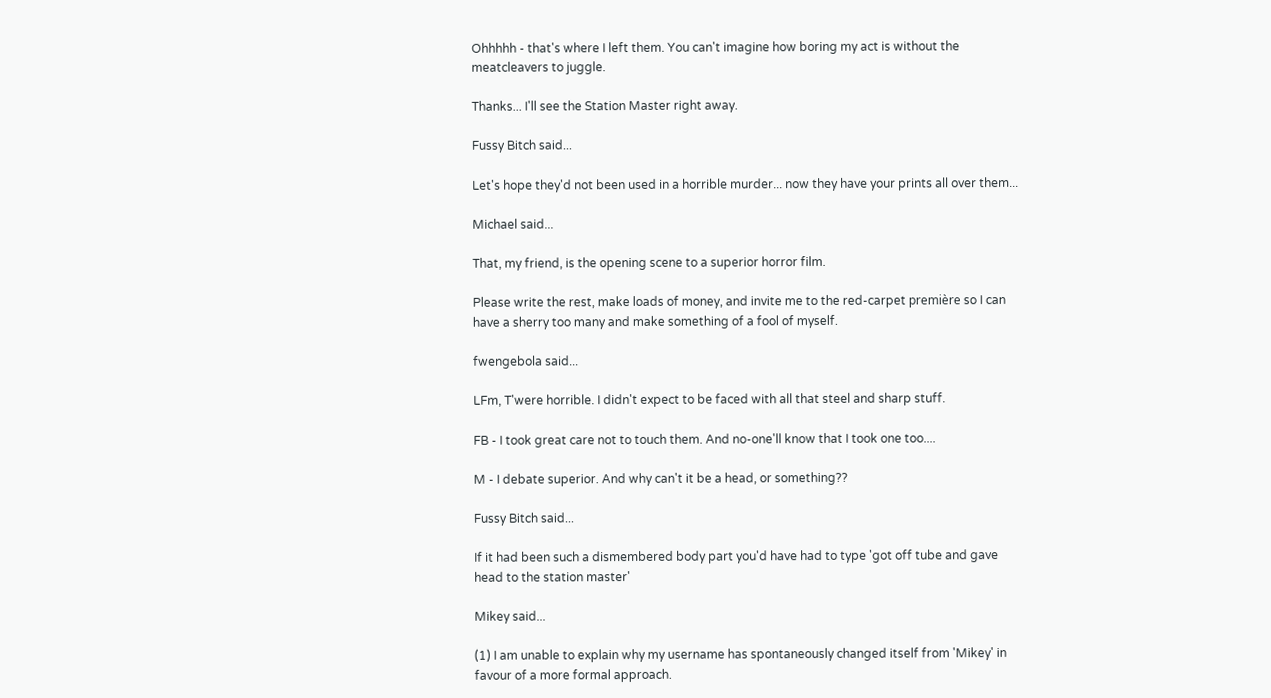Ohhhhh - that's where I left them. You can't imagine how boring my act is without the meatcleavers to juggle.

Thanks... I'll see the Station Master right away.

Fussy Bitch said...

Let's hope they'd not been used in a horrible murder... now they have your prints all over them...

Michael said...

That, my friend, is the opening scene to a superior horror film.

Please write the rest, make loads of money, and invite me to the red-carpet première so I can have a sherry too many and make something of a fool of myself.

fwengebola said...

LFm, T'were horrible. I didn't expect to be faced with all that steel and sharp stuff.

FB - I took great care not to touch them. And no-one'll know that I took one too....

M - I debate superior. And why can't it be a head, or something??

Fussy Bitch said...

If it had been such a dismembered body part you'd have had to type 'got off tube and gave head to the station master'

Mikey said...

(1) I am unable to explain why my username has spontaneously changed itself from 'Mikey' in favour of a more formal approach.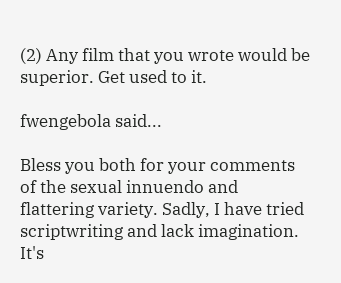(2) Any film that you wrote would be superior. Get used to it.

fwengebola said...

Bless you both for your comments of the sexual innuendo and flattering variety. Sadly, I have tried scriptwriting and lack imagination. It's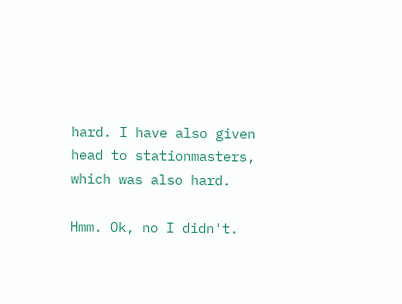hard. I have also given head to stationmasters, which was also hard.

Hmm. Ok, no I didn't.